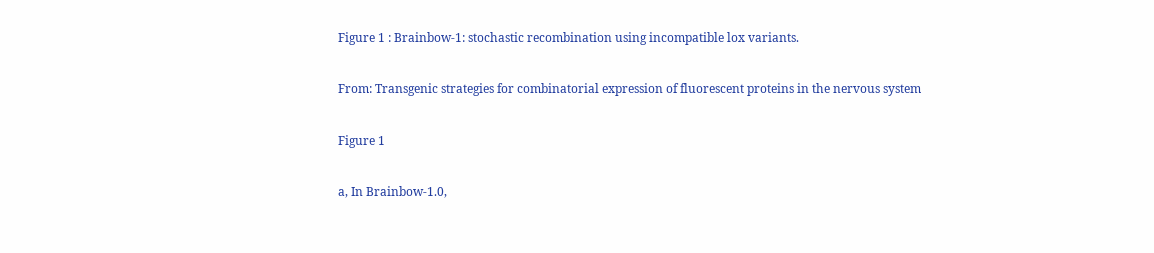Figure 1 : Brainbow-1: stochastic recombination using incompatible lox variants.

From: Transgenic strategies for combinatorial expression of fluorescent proteins in the nervous system

Figure 1

a, In Brainbow-1.0,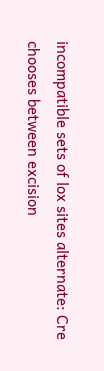incompatible sets of lox sites alternate: Cre chooses between excision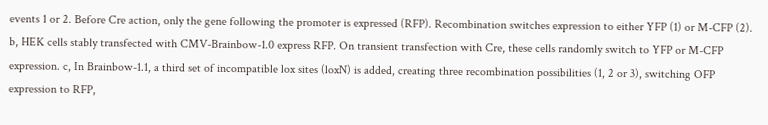events 1 or 2. Before Cre action, only the gene following the promoter is expressed (RFP). Recombination switches expression to either YFP (1) or M-CFP (2). b, HEK cells stably transfected with CMV-Brainbow-1.0 express RFP. On transient transfection with Cre, these cells randomly switch to YFP or M-CFP expression. c, In Brainbow-1.1, a third set of incompatible lox sites (loxN) is added, creating three recombination possibilities (1, 2 or 3), switching OFP expression to RFP,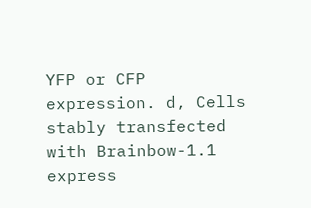YFP or CFP expression. d, Cells stably transfected with Brainbow-1.1 express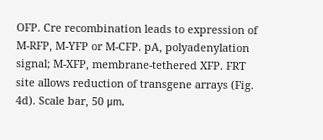OFP. Cre recombination leads to expression of M-RFP, M-YFP or M-CFP. pA, polyadenylation signal; M-XFP, membrane-tethered XFP. FRT site allows reduction of transgene arrays (Fig. 4d). Scale bar, 50 μm.